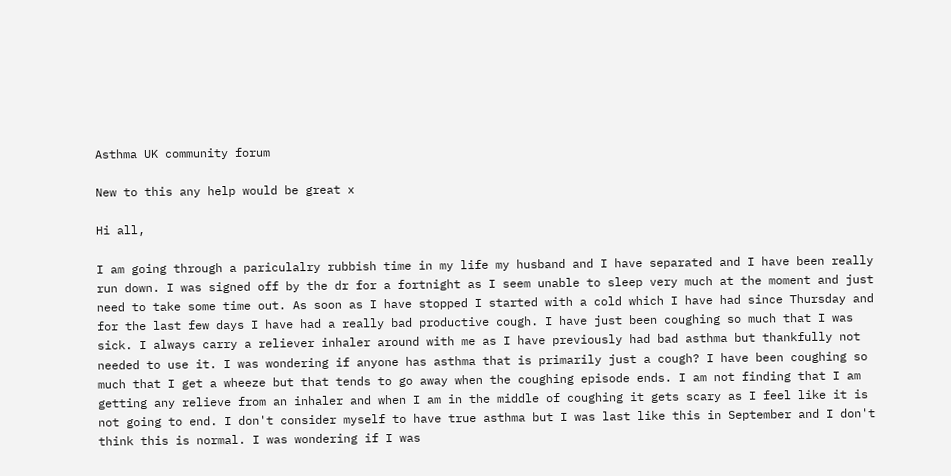Asthma UK community forum

New to this any help would be great x

Hi all,

I am going through a pariculalry rubbish time in my life my husband and I have separated and I have been really run down. I was signed off by the dr for a fortnight as I seem unable to sleep very much at the moment and just need to take some time out. As soon as I have stopped I started with a cold which I have had since Thursday and for the last few days I have had a really bad productive cough. I have just been coughing so much that I was sick. I always carry a reliever inhaler around with me as I have previously had bad asthma but thankfully not needed to use it. I was wondering if anyone has asthma that is primarily just a cough? I have been coughing so much that I get a wheeze but that tends to go away when the coughing episode ends. I am not finding that I am getting any relieve from an inhaler and when I am in the middle of coughing it gets scary as I feel like it is not going to end. I don't consider myself to have true asthma but I was last like this in September and I don't think this is normal. I was wondering if I was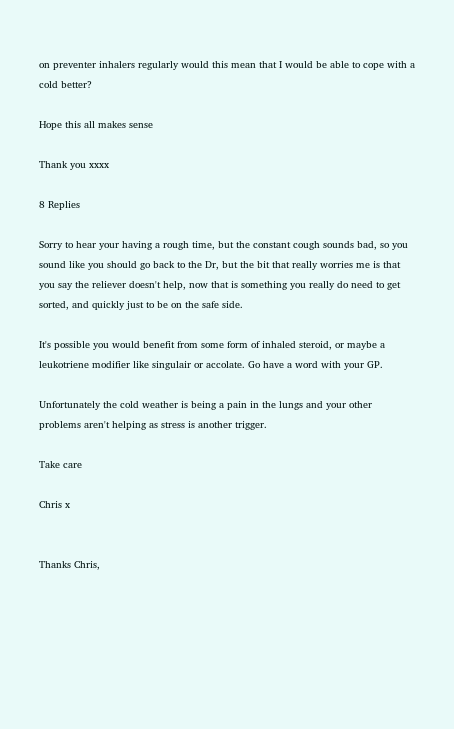on preventer inhalers regularly would this mean that I would be able to cope with a cold better?

Hope this all makes sense

Thank you xxxx

8 Replies

Sorry to hear your having a rough time, but the constant cough sounds bad, so you sound like you should go back to the Dr, but the bit that really worries me is that you say the reliever doesn't help, now that is something you really do need to get sorted, and quickly just to be on the safe side.

It's possible you would benefit from some form of inhaled steroid, or maybe a leukotriene modifier like singulair or accolate. Go have a word with your GP.

Unfortunately the cold weather is being a pain in the lungs and your other problems aren't helping as stress is another trigger.

Take care

Chris x


Thanks Chris,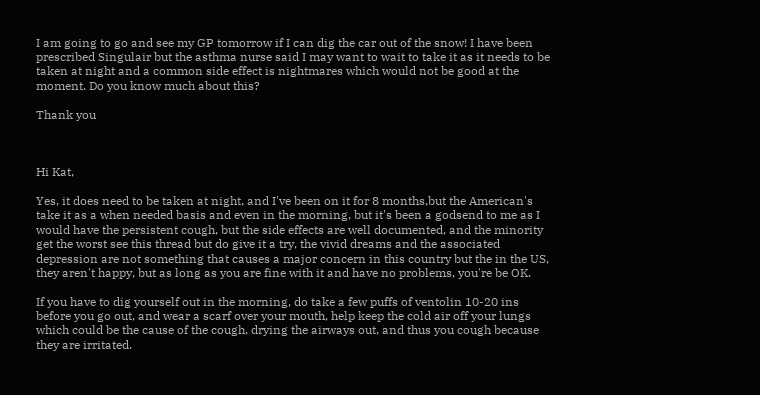I am going to go and see my GP tomorrow if I can dig the car out of the snow! I have been prescribed Singulair but the asthma nurse said I may want to wait to take it as it needs to be taken at night and a common side effect is nightmares which would not be good at the moment. Do you know much about this?

Thank you



Hi Kat,

Yes, it does need to be taken at night, and I've been on it for 8 months,but the American's take it as a when needed basis and even in the morning, but it's been a godsend to me as I would have the persistent cough, but the side effects are well documented, and the minority get the worst see this thread but do give it a try, the vivid dreams and the associated depression are not something that causes a major concern in this country but the in the US, they aren't happy, but as long as you are fine with it and have no problems, you're be OK.

If you have to dig yourself out in the morning, do take a few puffs of ventolin 10-20 ins before you go out, and wear a scarf over your mouth, help keep the cold air off your lungs which could be the cause of the cough, drying the airways out, and thus you cough because they are irritated.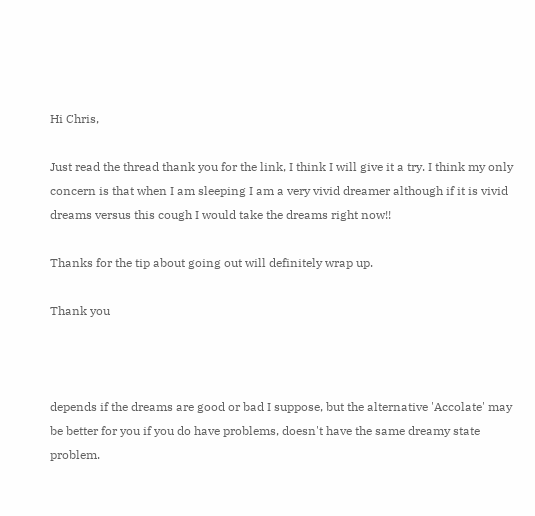Hi Chris,

Just read the thread thank you for the link, I think I will give it a try. I think my only concern is that when I am sleeping I am a very vivid dreamer although if it is vivid dreams versus this cough I would take the dreams right now!!

Thanks for the tip about going out will definitely wrap up.

Thank you



depends if the dreams are good or bad I suppose, but the alternative 'Accolate' may be better for you if you do have problems, doesn't have the same dreamy state problem.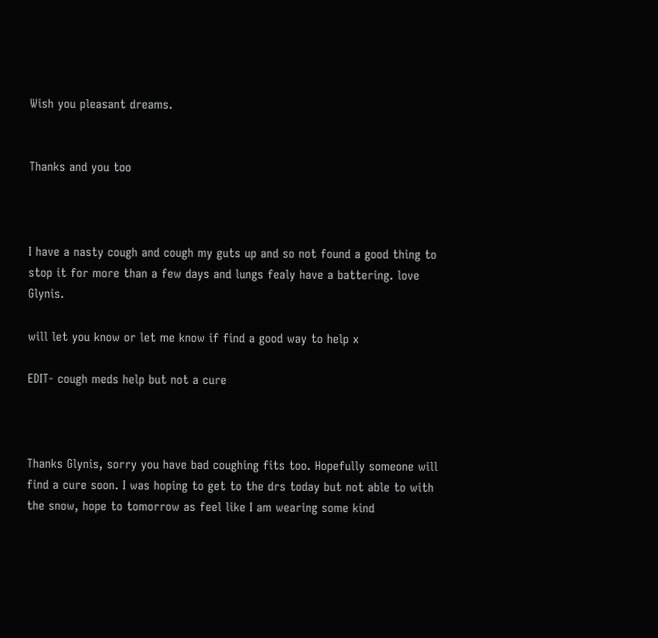Wish you pleasant dreams.


Thanks and you too



I have a nasty cough and cough my guts up and so not found a good thing to stop it for more than a few days and lungs fealy have a battering. love Glynis.

will let you know or let me know if find a good way to help x

EDIT- cough meds help but not a cure



Thanks Glynis, sorry you have bad coughing fits too. Hopefully someone will find a cure soon. I was hoping to get to the drs today but not able to with the snow, hope to tomorrow as feel like I am wearing some kind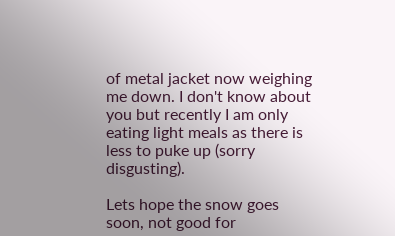of metal jacket now weighing me down. I don't know about you but recently I am only eating light meals as there is less to puke up (sorry disgusting).

Lets hope the snow goes soon, not good for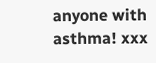anyone with asthma! xxx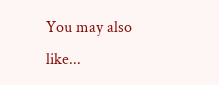You may also like...